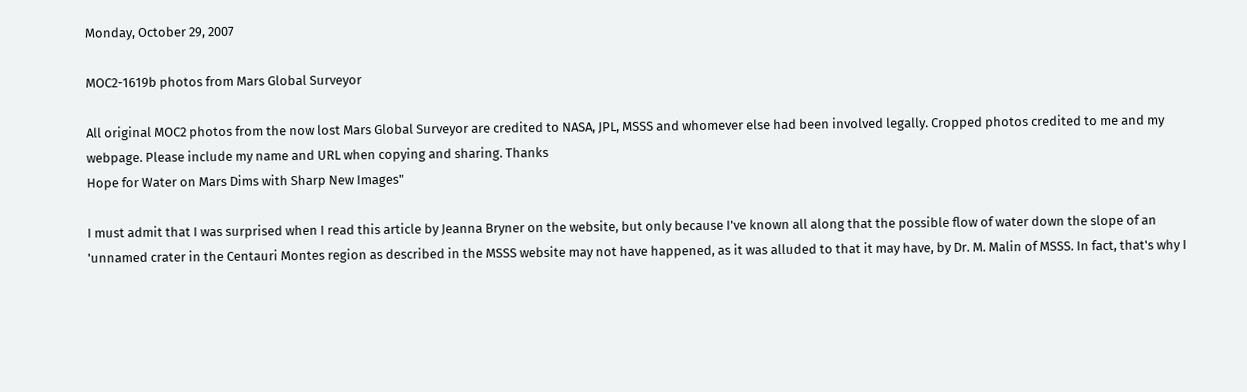Monday, October 29, 2007

MOC2-1619b photos from Mars Global Surveyor

All original MOC2 photos from the now lost Mars Global Surveyor are credited to NASA, JPL, MSSS and whomever else had been involved legally. Cropped photos credited to me and my webpage. Please include my name and URL when copying and sharing. Thanks
Hope for Water on Mars Dims with Sharp New Images"

I must admit that I was surprised when I read this article by Jeanna Bryner on the website, but only because I've known all along that the possible flow of water down the slope of an 'unnamed crater in the Centauri Montes region as described in the MSSS website may not have happened, as it was alluded to that it may have, by Dr. M. Malin of MSSS. In fact, that's why I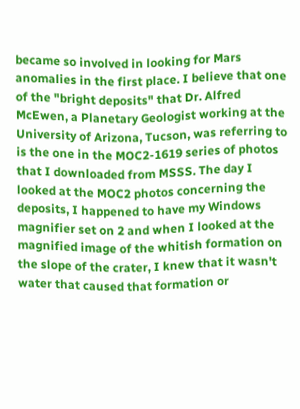became so involved in looking for Mars anomalies in the first place. I believe that one of the "bright deposits" that Dr. Alfred McEwen, a Planetary Geologist working at the University of Arizona, Tucson, was referring to is the one in the MOC2-1619 series of photos that I downloaded from MSSS. The day I looked at the MOC2 photos concerning the deposits, I happened to have my Windows magnifier set on 2 and when I looked at the magnified image of the whitish formation on the slope of the crater, I knew that it wasn't water that caused that formation or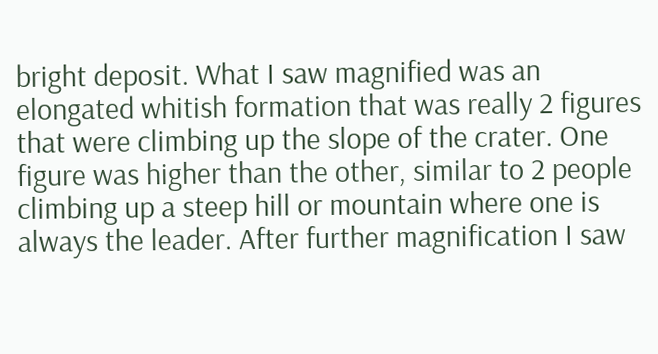bright deposit. What I saw magnified was an elongated whitish formation that was really 2 figures that were climbing up the slope of the crater. One figure was higher than the other, similar to 2 people climbing up a steep hill or mountain where one is always the leader. After further magnification I saw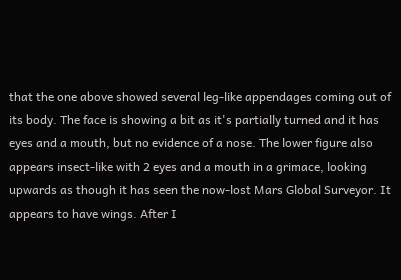that the one above showed several leg-like appendages coming out of its body. The face is showing a bit as it's partially turned and it has eyes and a mouth, but no evidence of a nose. The lower figure also appears insect-like with 2 eyes and a mouth in a grimace, looking upwards as though it has seen the now-lost Mars Global Surveyor. It appears to have wings. After I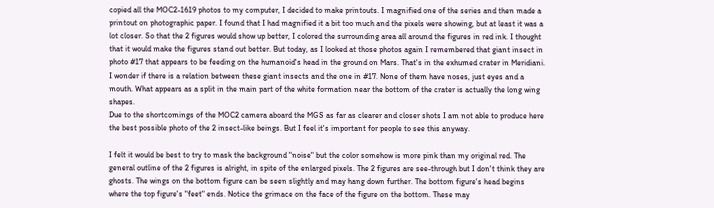copied all the MOC2-1619 photos to my computer, I decided to make printouts. I magnified one of the series and then made a printout on photographic paper. I found that I had magnified it a bit too much and the pixels were showing, but at least it was a lot closer. So that the 2 figures would show up better, I colored the surrounding area all around the figures in red ink. I thought that it would make the figures stand out better. But today, as I looked at those photos again I remembered that giant insect in photo #17 that appears to be feeding on the humanoid's head in the ground on Mars. That's in the exhumed crater in Meridiani. I wonder if there is a relation between these giant insects and the one in #17. None of them have noses, just eyes and a mouth. What appears as a split in the main part of the white formation near the bottom of the crater is actually the long wing shapes.
Due to the shortcomings of the MOC2 camera aboard the MGS as far as clearer and closer shots I am not able to produce here the best possible photo of the 2 insect-like beings. But I feel it's important for people to see this anyway.

I felt it would be best to try to mask the background "noise" but the color somehow is more pink than my original red. The general outline of the 2 figures is alright, in spite of the enlarged pixels. The 2 figures are see-through but I don't think they are ghosts. The wings on the bottom figure can be seen slightly and may hang down further. The bottom figure's head begins where the top figure's "feet" ends. Notice the grimace on the face of the figure on the bottom. These may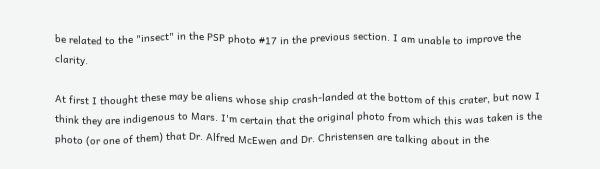be related to the "insect" in the PSP photo #17 in the previous section. I am unable to improve the clarity.

At first I thought these may be aliens whose ship crash-landed at the bottom of this crater, but now I think they are indigenous to Mars. I'm certain that the original photo from which this was taken is the photo (or one of them) that Dr. Alfred McEwen and Dr. Christensen are talking about in the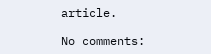article.

No comments: